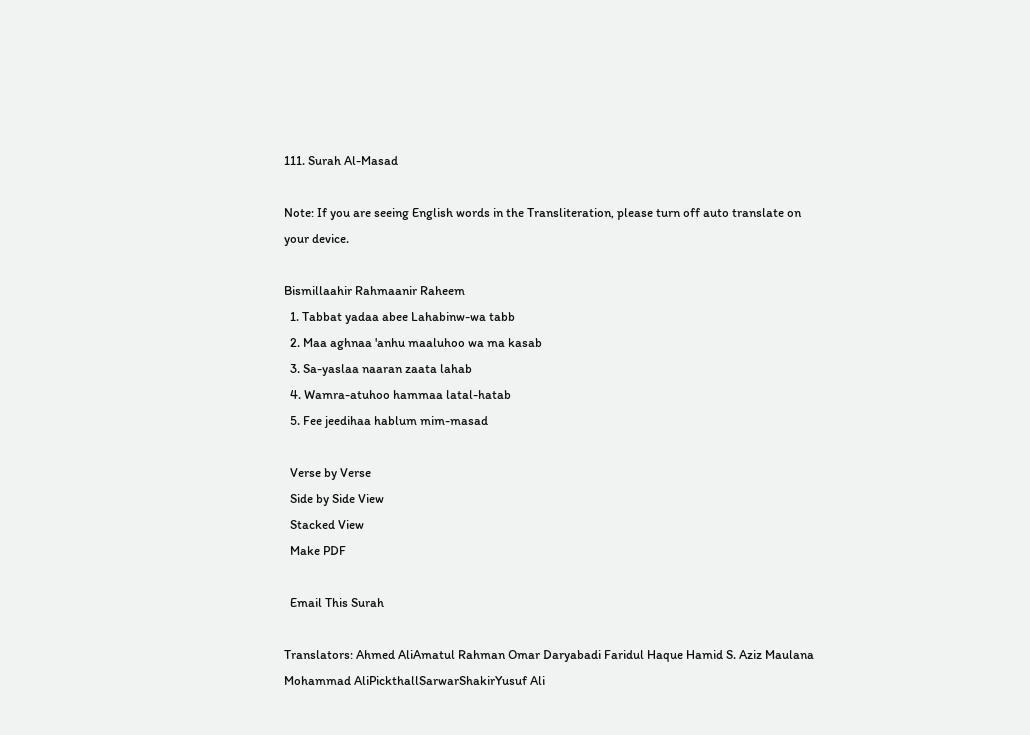111. Surah Al-Masad

Note: If you are seeing English words in the Transliteration, please turn off auto translate on your device.

Bismillaahir Rahmaanir Raheem
  1. Tabbat yadaa abee Lahabinw-wa tabb
  2. Maa aghnaa 'anhu maaluhoo wa ma kasab
  3. Sa-yaslaa naaran zaata lahab
  4. Wamra-atuhoo hammaa latal-hatab
  5. Fee jeedihaa hablum mim-masad

  Verse by Verse
  Side by Side View
  Stacked View
  Make PDF

  Email This Surah

Translators: Ahmed AliAmatul Rahman Omar Daryabadi Faridul Haque Hamid S. Aziz Maulana Mohammad AliPickthallSarwarShakirYusuf Ali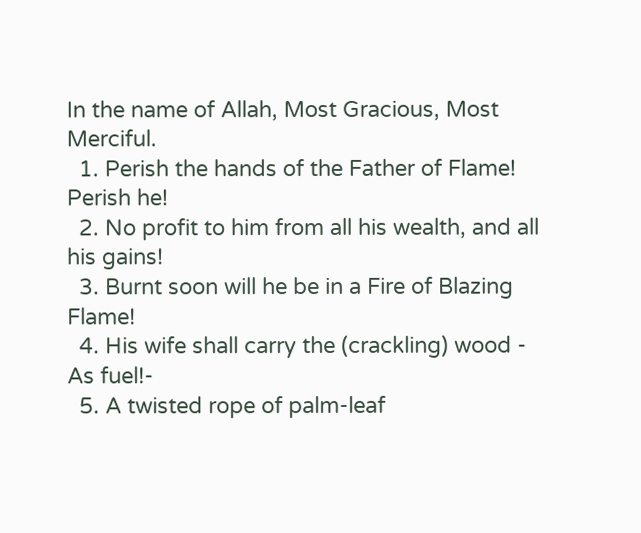In the name of Allah, Most Gracious, Most Merciful.
  1. Perish the hands of the Father of Flame! Perish he!
  2. No profit to him from all his wealth, and all his gains!
  3. Burnt soon will he be in a Fire of Blazing Flame!
  4. His wife shall carry the (crackling) wood - As fuel!-
  5. A twisted rope of palm-leaf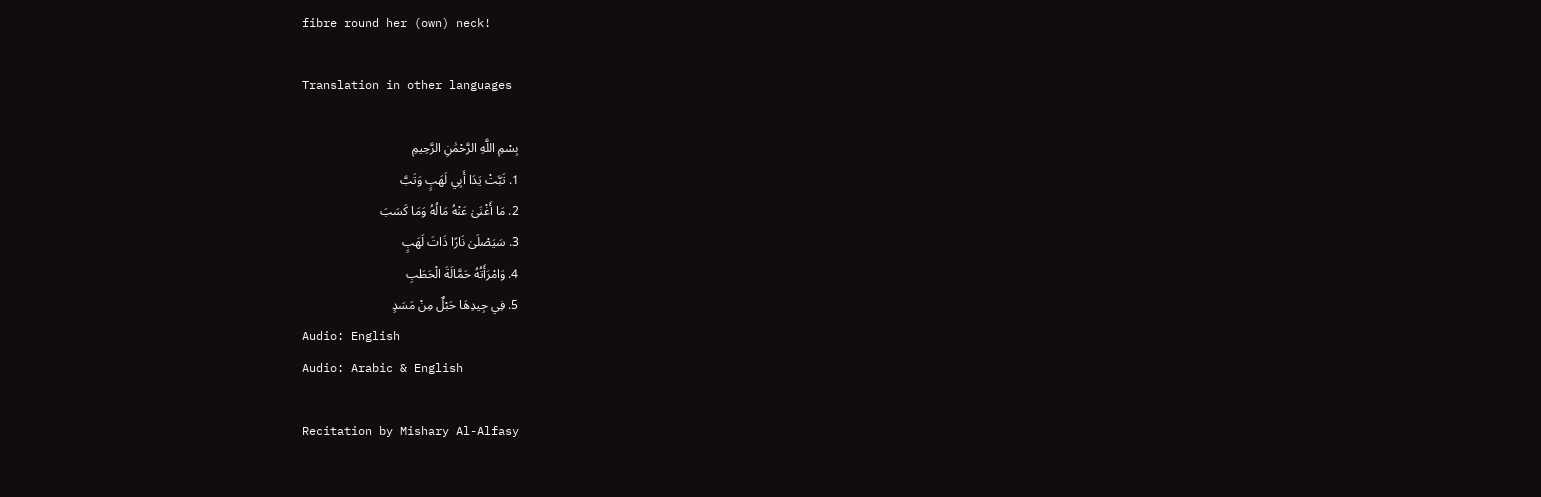fibre round her (own) neck!

Translation in other languages

بِسْمِ اللَّهِ الرَّحْمَٰنِ الرَّحِيمِ
1. تَبَّتْ يَدَا أَبِي لَهَبٍ وَتَبَّ
2. مَا أَغْنَىٰ عَنْهُ مَالُهُ وَمَا كَسَبَ
3. سَيَصْلَىٰ نَارًا ذَاتَ لَهَبٍ
4. وَامْرَأَتُهُ حَمَّالَةَ الْحَطَبِ
5. فِي جِيدِهَا حَبْلٌ مِنْ مَسَدٍ
Audio: English
Audio: Arabic & English

Recitation by Mishary Al-Alfasy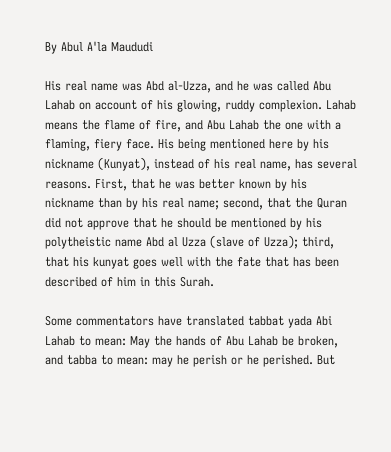By Abul A'la Maududi

His real name was Abd al-Uzza, and he was called Abu Lahab on account of his glowing, ruddy complexion. Lahab means the flame of fire, and Abu Lahab the one with a flaming, fiery face. His being mentioned here by his nickname (Kunyat), instead of his real name, has several reasons. First, that he was better known by his nickname than by his real name; second, that the Quran did not approve that he should be mentioned by his polytheistic name Abd al Uzza (slave of Uzza); third, that his kunyat goes well with the fate that has been described of him in this Surah.

Some commentators have translated tabbat yada Abi Lahab to mean: May the hands of Abu Lahab be broken, and tabba to mean: may he perish or he perished. But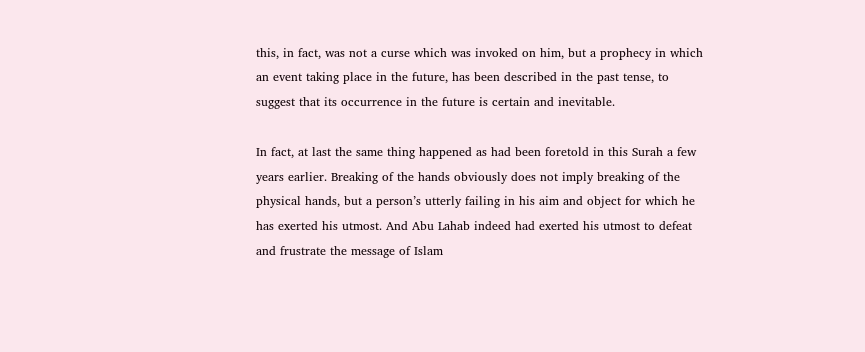this, in fact, was not a curse which was invoked on him, but a prophecy in which an event taking place in the future, has been described in the past tense, to suggest that its occurrence in the future is certain and inevitable.

In fact, at last the same thing happened as had been foretold in this Surah a few years earlier. Breaking of the hands obviously does not imply breaking of the physical hands, but a person’s utterly failing in his aim and object for which he has exerted his utmost. And Abu Lahab indeed had exerted his utmost to defeat and frustrate the message of Islam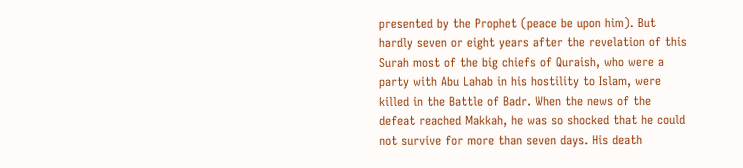presented by the Prophet (peace be upon him). But hardly seven or eight years after the revelation of this Surah most of the big chiefs of Quraish, who were a party with Abu Lahab in his hostility to Islam, were killed in the Battle of Badr. When the news of the defeat reached Makkah, he was so shocked that he could not survive for more than seven days. His death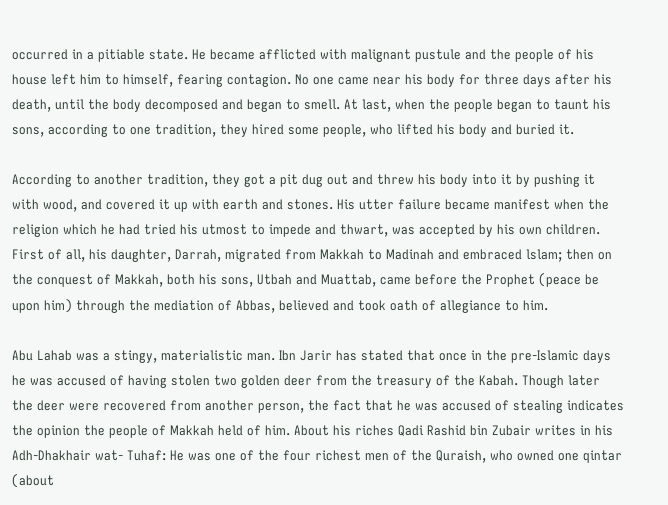occurred in a pitiable state. He became afflicted with malignant pustule and the people of his house left him to himself, fearing contagion. No one came near his body for three days after his death, until the body decomposed and began to smell. At last, when the people began to taunt his sons, according to one tradition, they hired some people, who lifted his body and buried it.

According to another tradition, they got a pit dug out and threw his body into it by pushing it with wood, and covered it up with earth and stones. His utter failure became manifest when the religion which he had tried his utmost to impede and thwart, was accepted by his own children. First of all, his daughter, Darrah, migrated from Makkah to Madinah and embraced lslam; then on the conquest of Makkah, both his sons, Utbah and Muattab, came before the Prophet (peace be upon him) through the mediation of Abbas, believed and took oath of allegiance to him.

Abu Lahab was a stingy, materialistic man. Ibn Jarir has stated that once in the pre-Islamic days he was accused of having stolen two golden deer from the treasury of the Kabah. Though later the deer were recovered from another person, the fact that he was accused of stealing indicates the opinion the people of Makkah held of him. About his riches Qadi Rashid bin Zubair writes in his Adh-Dhakhair wat- Tuhaf: He was one of the four richest men of the Quraish, who owned one qintar (about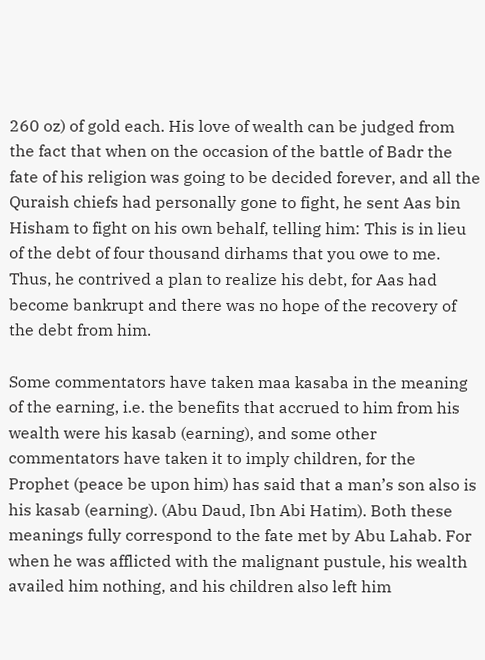260 oz) of gold each. His love of wealth can be judged from the fact that when on the occasion of the battle of Badr the fate of his religion was going to be decided forever, and all the Quraish chiefs had personally gone to fight, he sent Aas bin Hisham to fight on his own behalf, telling him: This is in lieu of the debt of four thousand dirhams that you owe to me. Thus, he contrived a plan to realize his debt, for Aas had become bankrupt and there was no hope of the recovery of the debt from him.

Some commentators have taken maa kasaba in the meaning of the earning, i.e. the benefits that accrued to him from his wealth were his kasab (earning), and some other commentators have taken it to imply children, for the Prophet (peace be upon him) has said that a man’s son also is his kasab (earning). (Abu Daud, Ibn Abi Hatim). Both these meanings fully correspond to the fate met by Abu Lahab. For when he was afflicted with the malignant pustule, his wealth availed him nothing, and his children also left him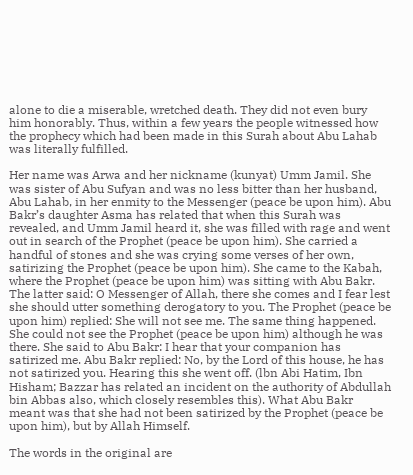alone to die a miserable, wretched death. They did not even bury him honorably. Thus, within a few years the people witnessed how the prophecy which had been made in this Surah about Abu Lahab was literally fulfilled.

Her name was Arwa and her nickname (kunyat) Umm Jamil. She was sister of Abu Sufyan and was no less bitter than her husband, Abu Lahab, in her enmity to the Messenger (peace be upon him). Abu Bakr’s daughter Asma has related that when this Surah was revealed, and Umm Jamil heard it, she was filled with rage and went out in search of the Prophet (peace be upon him). She carried a handful of stones and she was crying some verses of her own, satirizing the Prophet (peace be upon him). She came to the Kabah, where the Prophet (peace be upon him) was sitting with Abu Bakr. The latter said: O Messenger of Allah, there she comes and I fear lest she should utter something derogatory to you. The Prophet (peace be upon him) replied: She will not see me. The same thing happened. She could not see the Prophet (peace be upon him) although he was there. She said to Abu Bakr: I hear that your companion has satirized me. Abu Bakr replied: No, by the Lord of this house, he has not satirized you. Hearing this she went off. (lbn Abi Hatim, Ibn Hisham; Bazzar has related an incident on the authority of Abdullah bin Abbas also, which closely resembles this). What Abu Bakr meant was that she had not been satirized by the Prophet (peace be upon him), but by Allah Himself.

The words in the original are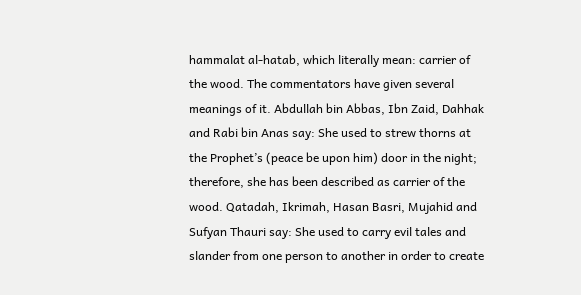hammalat al-hatab, which literally mean: carrier of the wood. The commentators have given several meanings of it. Abdullah bin Abbas, Ibn Zaid, Dahhak and Rabi bin Anas say: She used to strew thorns at the Prophet’s (peace be upon him) door in the night; therefore, she has been described as carrier of the wood. Qatadah, Ikrimah, Hasan Basri, Mujahid and Sufyan Thauri say: She used to carry evil tales and slander from one person to another in order to create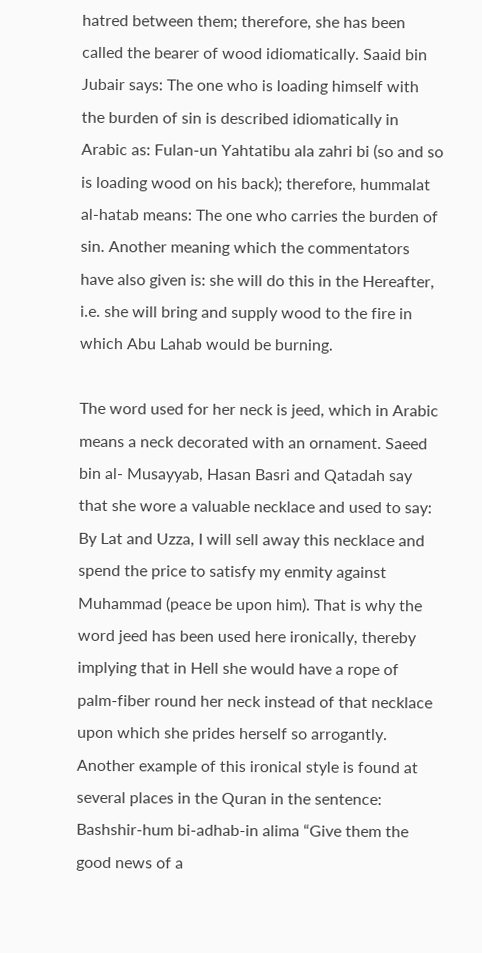hatred between them; therefore, she has been called the bearer of wood idiomatically. Saaid bin Jubair says: The one who is loading himself with the burden of sin is described idiomatically in Arabic as: Fulan-un Yahtatibu ala zahri bi (so and so is loading wood on his back); therefore, hummalat al-hatab means: The one who carries the burden of sin. Another meaning which the commentators have also given is: she will do this in the Hereafter, i.e. she will bring and supply wood to the fire in which Abu Lahab would be burning.

The word used for her neck is jeed, which in Arabic means a neck decorated with an ornament. Saeed bin al- Musayyab, Hasan Basri and Qatadah say that she wore a valuable necklace and used to say: By Lat and Uzza, I will sell away this necklace and spend the price to satisfy my enmity against Muhammad (peace be upon him). That is why the word jeed has been used here ironically, thereby implying that in Hell she would have a rope of palm-fiber round her neck instead of that necklace upon which she prides herself so arrogantly. Another example of this ironical style is found at several places in the Quran in the sentence: Bashshir-hum bi-adhab-in alima “Give them the good news of a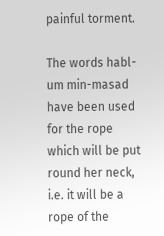painful torment.

The words habl-um min-masad have been used for the rope which will be put round her neck, i.e. it will be a rope of the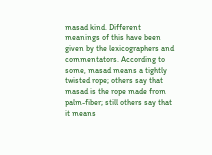masad kind. Different meanings of this have been given by the lexicographers and commentators. According to some, masad means a tightly twisted rope; others say that masad is the rope made from palm-fiber; still others say that it means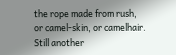the rope made from rush, or camel-skin, or camelhair. Still another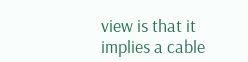view is that it implies a cable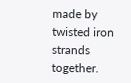made by twisted iron strands together.